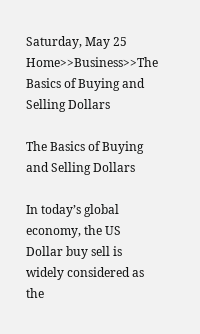Saturday, May 25
Home>>Business>>The Basics of Buying and Selling Dollars

The Basics of Buying and Selling Dollars

In today’s global economy, the US Dollar buy sell is widely considered as the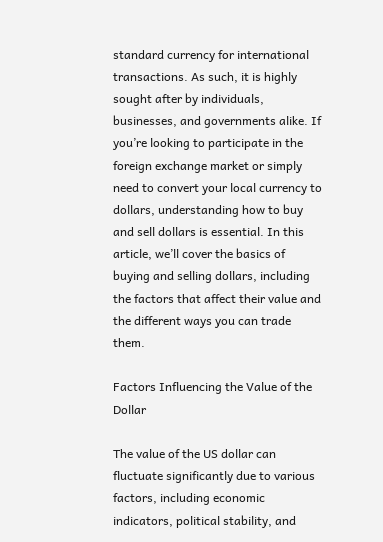standard currency for international transactions. As such, it is highly sought after by individuals, businesses, and governments alike. If you’re looking to participate in the foreign exchange market or simply need to convert your local currency to dollars, understanding how to buy and sell dollars is essential. In this article, we’ll cover the basics of buying and selling dollars, including the factors that affect their value and the different ways you can trade them.

Factors Influencing the Value of the Dollar

The value of the US dollar can fluctuate significantly due to various factors, including economic indicators, political stability, and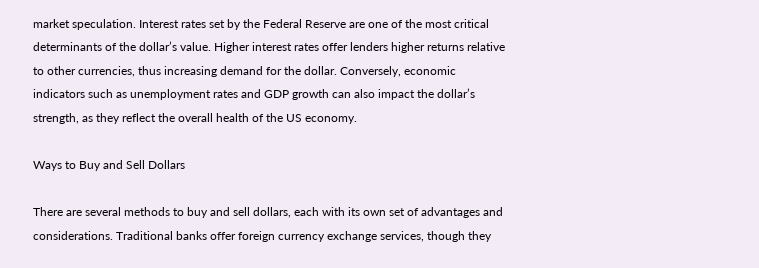market speculation. Interest rates set by the Federal Reserve are one of the most critical determinants of the dollar’s value. Higher interest rates offer lenders higher returns relative to other currencies, thus increasing demand for the dollar. Conversely, economic indicators such as unemployment rates and GDP growth can also impact the dollar’s strength, as they reflect the overall health of the US economy.

Ways to Buy and Sell Dollars

There are several methods to buy and sell dollars, each with its own set of advantages and considerations. Traditional banks offer foreign currency exchange services, though they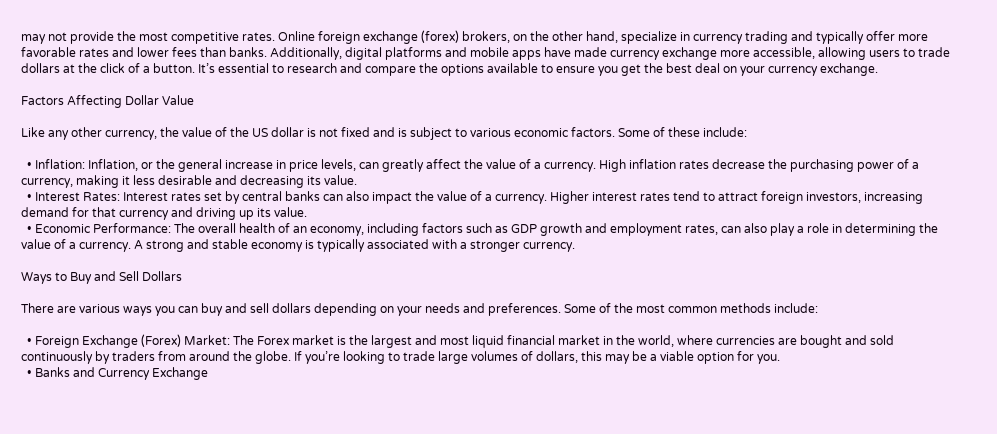may not provide the most competitive rates. Online foreign exchange (forex) brokers, on the other hand, specialize in currency trading and typically offer more favorable rates and lower fees than banks. Additionally, digital platforms and mobile apps have made currency exchange more accessible, allowing users to trade dollars at the click of a button. It’s essential to research and compare the options available to ensure you get the best deal on your currency exchange.

Factors Affecting Dollar Value

Like any other currency, the value of the US dollar is not fixed and is subject to various economic factors. Some of these include:

  • Inflation: Inflation, or the general increase in price levels, can greatly affect the value of a currency. High inflation rates decrease the purchasing power of a currency, making it less desirable and decreasing its value.
  • Interest Rates: Interest rates set by central banks can also impact the value of a currency. Higher interest rates tend to attract foreign investors, increasing demand for that currency and driving up its value.
  • Economic Performance: The overall health of an economy, including factors such as GDP growth and employment rates, can also play a role in determining the value of a currency. A strong and stable economy is typically associated with a stronger currency.

Ways to Buy and Sell Dollars

There are various ways you can buy and sell dollars depending on your needs and preferences. Some of the most common methods include:

  • Foreign Exchange (Forex) Market: The Forex market is the largest and most liquid financial market in the world, where currencies are bought and sold continuously by traders from around the globe. If you’re looking to trade large volumes of dollars, this may be a viable option for you.
  • Banks and Currency Exchange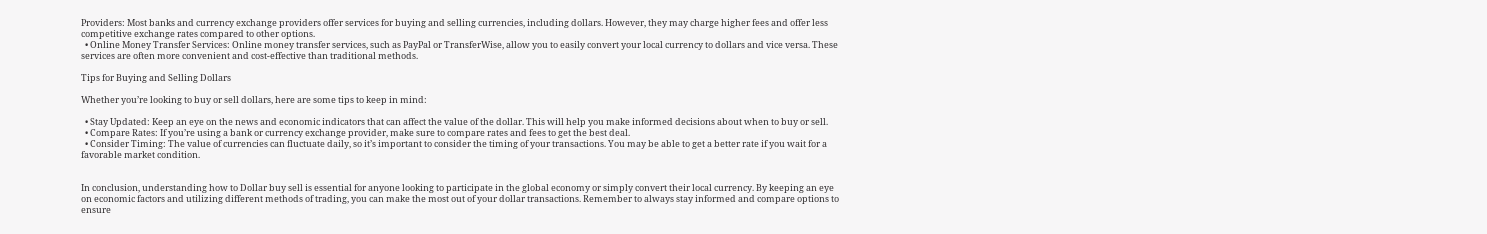Providers: Most banks and currency exchange providers offer services for buying and selling currencies, including dollars. However, they may charge higher fees and offer less competitive exchange rates compared to other options.
  • Online Money Transfer Services: Online money transfer services, such as PayPal or TransferWise, allow you to easily convert your local currency to dollars and vice versa. These services are often more convenient and cost-effective than traditional methods.

Tips for Buying and Selling Dollars

Whether you’re looking to buy or sell dollars, here are some tips to keep in mind:

  • Stay Updated: Keep an eye on the news and economic indicators that can affect the value of the dollar. This will help you make informed decisions about when to buy or sell.
  • Compare Rates: If you’re using a bank or currency exchange provider, make sure to compare rates and fees to get the best deal.
  • Consider Timing: The value of currencies can fluctuate daily, so it’s important to consider the timing of your transactions. You may be able to get a better rate if you wait for a favorable market condition.


In conclusion, understanding how to Dollar buy sell is essential for anyone looking to participate in the global economy or simply convert their local currency. By keeping an eye on economic factors and utilizing different methods of trading, you can make the most out of your dollar transactions. Remember to always stay informed and compare options to ensure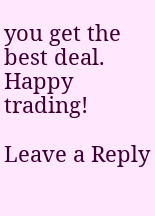you get the best deal. Happy trading!

Leave a Reply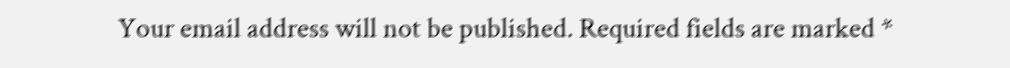Your email address will not be published. Required fields are marked *